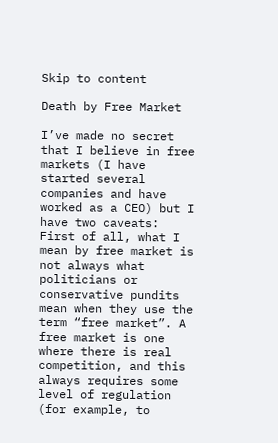Skip to content

Death by Free Market

I’ve made no secret that I believe in free markets (I have started several companies and have worked as a CEO) but I have two caveats: First of all, what I mean by free market is not always what politicians or conservative pundits mean when they use the term “free market”. A free market is one where there is real competition, and this always requires some level of regulation (for example, to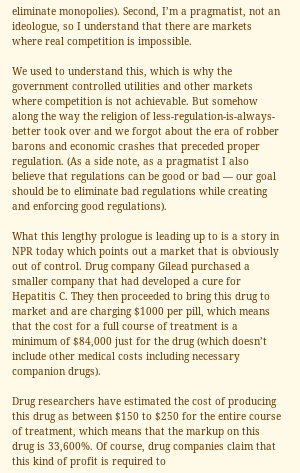eliminate monopolies). Second, I’m a pragmatist, not an ideologue, so I understand that there are markets where real competition is impossible.

We used to understand this, which is why the government controlled utilities and other markets where competition is not achievable. But somehow along the way the religion of less-regulation-is-always-better took over and we forgot about the era of robber barons and economic crashes that preceded proper regulation. (As a side note, as a pragmatist I also believe that regulations can be good or bad — our goal should be to eliminate bad regulations while creating and enforcing good regulations).

What this lengthy prologue is leading up to is a story in NPR today which points out a market that is obviously out of control. Drug company Gilead purchased a smaller company that had developed a cure for Hepatitis C. They then proceeded to bring this drug to market and are charging $1000 per pill, which means that the cost for a full course of treatment is a minimum of $84,000 just for the drug (which doesn’t include other medical costs including necessary companion drugs).

Drug researchers have estimated the cost of producing this drug as between $150 to $250 for the entire course of treatment, which means that the markup on this drug is 33,600%. Of course, drug companies claim that this kind of profit is required to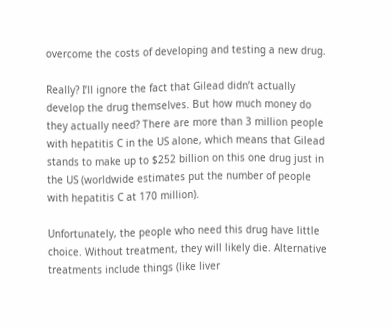overcome the costs of developing and testing a new drug.

Really? I’ll ignore the fact that Gilead didn’t actually develop the drug themselves. But how much money do they actually need? There are more than 3 million people with hepatitis C in the US alone, which means that Gilead stands to make up to $252 billion on this one drug just in the US (worldwide estimates put the number of people with hepatitis C at 170 million).

Unfortunately, the people who need this drug have little choice. Without treatment, they will likely die. Alternative treatments include things (like liver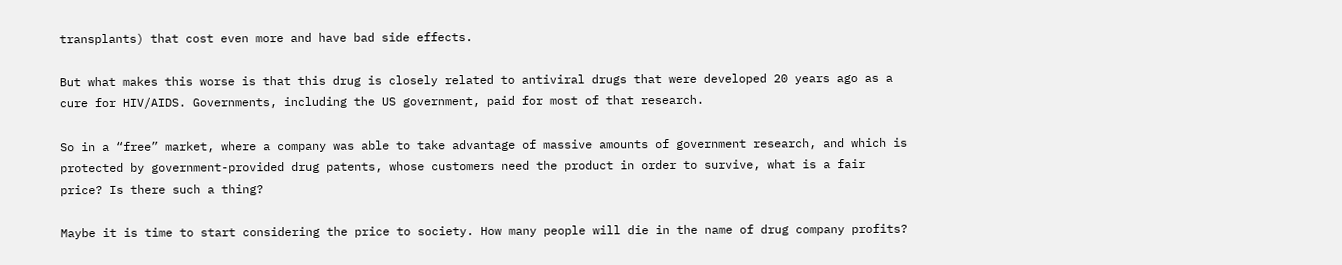transplants) that cost even more and have bad side effects.

But what makes this worse is that this drug is closely related to antiviral drugs that were developed 20 years ago as a cure for HIV/AIDS. Governments, including the US government, paid for most of that research.

So in a “free” market, where a company was able to take advantage of massive amounts of government research, and which is protected by government-provided drug patents, whose customers need the product in order to survive, what is a fair price? Is there such a thing?

Maybe it is time to start considering the price to society. How many people will die in the name of drug company profits?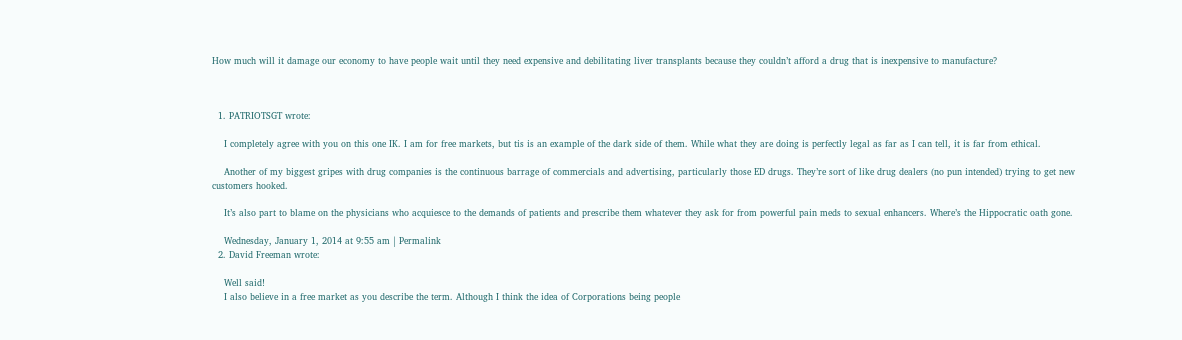How much will it damage our economy to have people wait until they need expensive and debilitating liver transplants because they couldn’t afford a drug that is inexpensive to manufacture?



  1. PATRIOTSGT wrote:

    I completely agree with you on this one IK. I am for free markets, but tis is an example of the dark side of them. While what they are doing is perfectly legal as far as I can tell, it is far from ethical.

    Another of my biggest gripes with drug companies is the continuous barrage of commercials and advertising, particularly those ED drugs. They’re sort of like drug dealers (no pun intended) trying to get new customers hooked.

    It’s also part to blame on the physicians who acquiesce to the demands of patients and prescribe them whatever they ask for from powerful pain meds to sexual enhancers. Where’s the Hippocratic oath gone.

    Wednesday, January 1, 2014 at 9:55 am | Permalink
  2. David Freeman wrote:

    Well said!
    I also believe in a free market as you describe the term. Although I think the idea of Corporations being people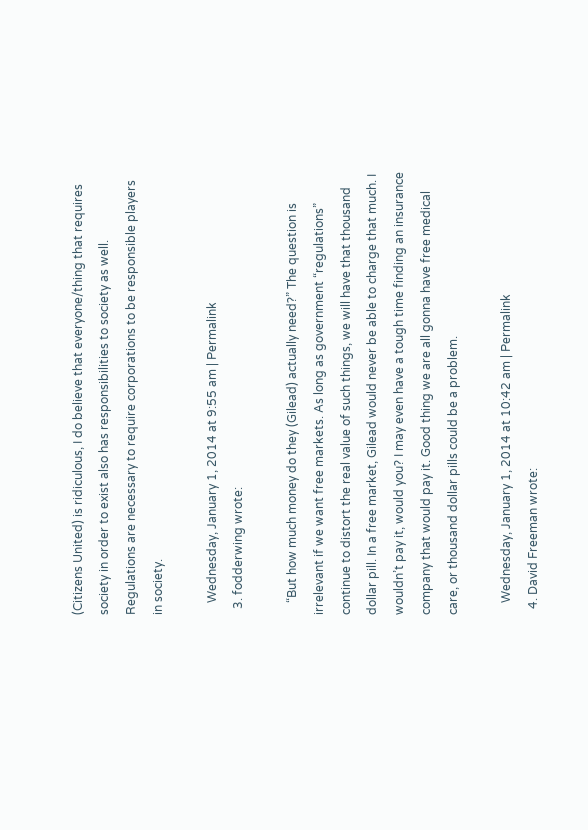(Citizens United) is ridiculous, I do believe that everyone/thing that requires society in order to exist also has responsibilities to society as well. Regulations are necessary to require corporations to be responsible players in society.

    Wednesday, January 1, 2014 at 9:55 am | Permalink
  3. fodderwing wrote:

    “But how much money do they (Gilead) actually need?” The question is irrelevant if we want free markets. As long as government “regulations” continue to distort the real value of such things, we will have that thousand dollar pill. In a free market, Gilead would never be able to charge that much. I wouldn’t pay it, would you? I may even have a tough time finding an insurance company that would pay it. Good thing we are all gonna have free medical care, or thousand dollar pills could be a problem.

    Wednesday, January 1, 2014 at 10:42 am | Permalink
  4. David Freeman wrote: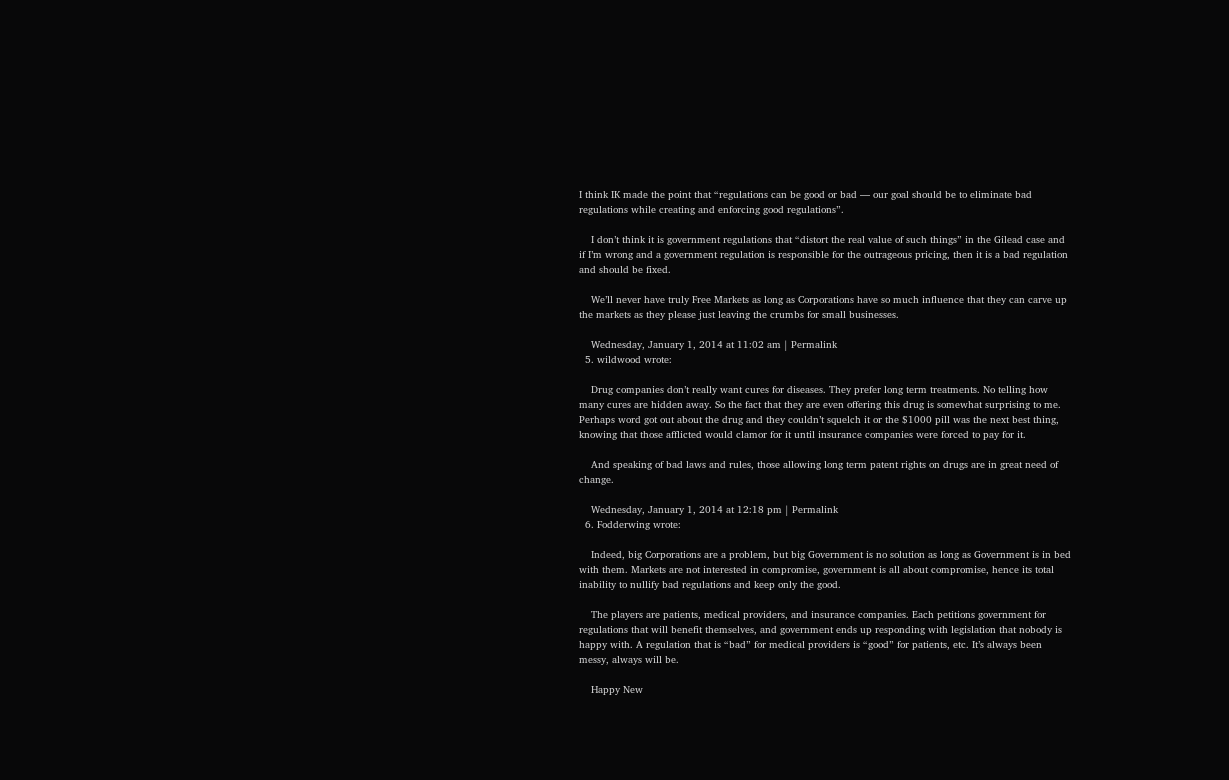I think IK made the point that “regulations can be good or bad — our goal should be to eliminate bad regulations while creating and enforcing good regulations”.

    I don’t think it is government regulations that “distort the real value of such things” in the Gilead case and if I’m wrong and a government regulation is responsible for the outrageous pricing, then it is a bad regulation and should be fixed.

    We’ll never have truly Free Markets as long as Corporations have so much influence that they can carve up the markets as they please just leaving the crumbs for small businesses.

    Wednesday, January 1, 2014 at 11:02 am | Permalink
  5. wildwood wrote:

    Drug companies don’t really want cures for diseases. They prefer long term treatments. No telling how many cures are hidden away. So the fact that they are even offering this drug is somewhat surprising to me. Perhaps word got out about the drug and they couldn’t squelch it or the $1000 pill was the next best thing, knowing that those afflicted would clamor for it until insurance companies were forced to pay for it.

    And speaking of bad laws and rules, those allowing long term patent rights on drugs are in great need of change.

    Wednesday, January 1, 2014 at 12:18 pm | Permalink
  6. Fodderwing wrote:

    Indeed, big Corporations are a problem, but big Government is no solution as long as Government is in bed with them. Markets are not interested in compromise, government is all about compromise, hence its total inability to nullify bad regulations and keep only the good.

    The players are patients, medical providers, and insurance companies. Each petitions government for regulations that will benefit themselves, and government ends up responding with legislation that nobody is happy with. A regulation that is “bad” for medical providers is “good” for patients, etc. It’s always been messy, always will be.

    Happy New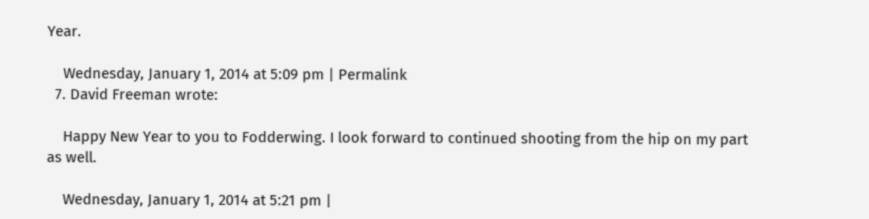Year.

    Wednesday, January 1, 2014 at 5:09 pm | Permalink
  7. David Freeman wrote:

    Happy New Year to you to Fodderwing. I look forward to continued shooting from the hip on my part as well.

    Wednesday, January 1, 2014 at 5:21 pm |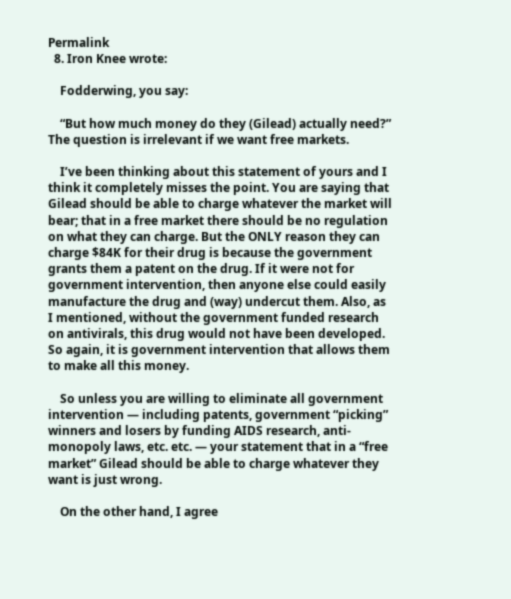Permalink
  8. Iron Knee wrote:

    Fodderwing, you say:

    “But how much money do they (Gilead) actually need?” The question is irrelevant if we want free markets.

    I’ve been thinking about this statement of yours and I think it completely misses the point. You are saying that Gilead should be able to charge whatever the market will bear; that in a free market there should be no regulation on what they can charge. But the ONLY reason they can charge $84K for their drug is because the government grants them a patent on the drug. If it were not for government intervention, then anyone else could easily manufacture the drug and (way) undercut them. Also, as I mentioned, without the government funded research on antivirals, this drug would not have been developed. So again, it is government intervention that allows them to make all this money.

    So unless you are willing to eliminate all government intervention — including patents, government “picking” winners and losers by funding AIDS research, anti-monopoly laws, etc. etc. — your statement that in a “free market” Gilead should be able to charge whatever they want is just wrong.

    On the other hand, I agree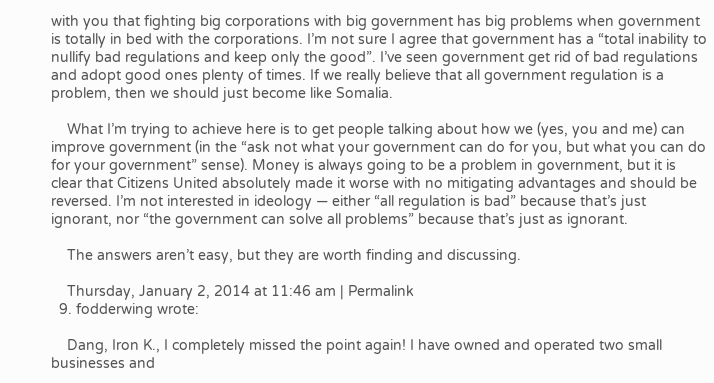with you that fighting big corporations with big government has big problems when government is totally in bed with the corporations. I’m not sure I agree that government has a “total inability to nullify bad regulations and keep only the good”. I’ve seen government get rid of bad regulations and adopt good ones plenty of times. If we really believe that all government regulation is a problem, then we should just become like Somalia.

    What I’m trying to achieve here is to get people talking about how we (yes, you and me) can improve government (in the “ask not what your government can do for you, but what you can do for your government” sense). Money is always going to be a problem in government, but it is clear that Citizens United absolutely made it worse with no mitigating advantages and should be reversed. I’m not interested in ideology — either “all regulation is bad” because that’s just ignorant, nor “the government can solve all problems” because that’s just as ignorant.

    The answers aren’t easy, but they are worth finding and discussing.

    Thursday, January 2, 2014 at 11:46 am | Permalink
  9. fodderwing wrote:

    Dang, Iron K., I completely missed the point again! I have owned and operated two small businesses and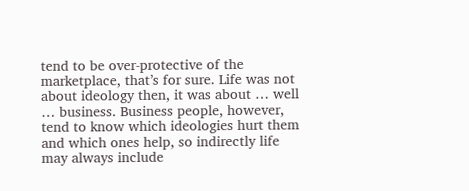tend to be over-protective of the marketplace, that’s for sure. Life was not about ideology then, it was about … well … business. Business people, however, tend to know which ideologies hurt them and which ones help, so indirectly life may always include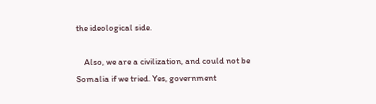the ideological side.

    Also, we are a civilization, and could not be Somalia if we tried. Yes, government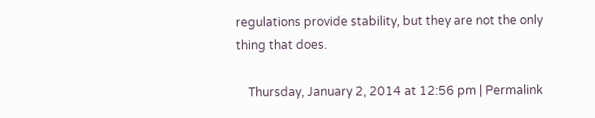regulations provide stability, but they are not the only thing that does.

    Thursday, January 2, 2014 at 12:56 pm | Permalink